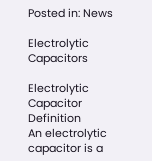Posted in: News

Electrolytic Capacitors

Electrolytic Capacitor Definition
An electrolytic capacitor is a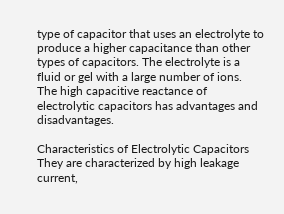type of capacitor that uses an electrolyte to produce a higher capacitance than other types of capacitors. The electrolyte is a fluid or gel with a large number of ions. The high capacitive reactance of electrolytic capacitors has advantages and disadvantages.

Characteristics of Electrolytic Capacitors
They are characterized by high leakage current,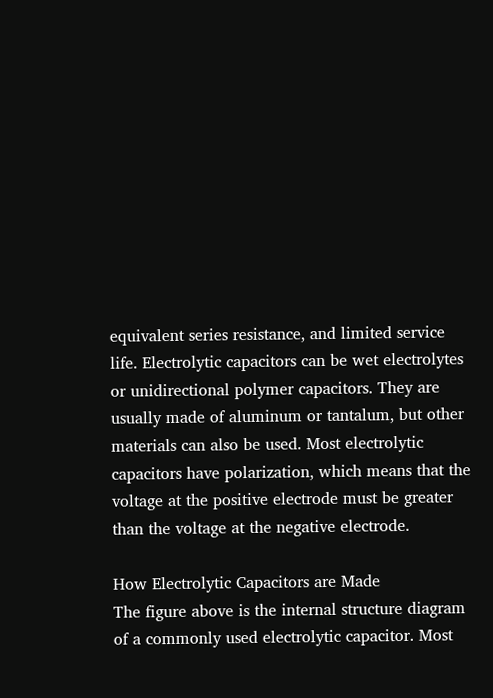equivalent series resistance, and limited service life. Electrolytic capacitors can be wet electrolytes or unidirectional polymer capacitors. They are usually made of aluminum or tantalum, but other materials can also be used. Most electrolytic capacitors have polarization, which means that the voltage at the positive electrode must be greater than the voltage at the negative electrode.

How Electrolytic Capacitors are Made
The figure above is the internal structure diagram of a commonly used electrolytic capacitor. Most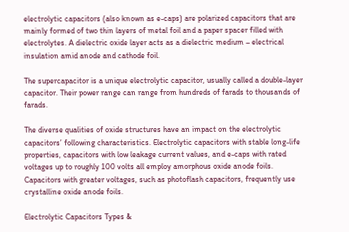electrolytic capacitors (also known as e-caps) are polarized capacitors that are mainly formed of two thin layers of metal foil and a paper spacer filled with electrolytes. A dielectric oxide layer acts as a dielectric medium – electrical insulation amid anode and cathode foil.

The supercapacitor is a unique electrolytic capacitor, usually called a double-layer capacitor. Their power range can range from hundreds of farads to thousands of farads.

The diverse qualities of oxide structures have an impact on the electrolytic capacitors’ following characteristics. Electrolytic capacitors with stable long-life properties, capacitors with low leakage current values, and e-caps with rated voltages up to roughly 100 volts all employ amorphous oxide anode foils. Capacitors with greater voltages, such as photoflash capacitors, frequently use crystalline oxide anode foils.

Electrolytic Capacitors Types &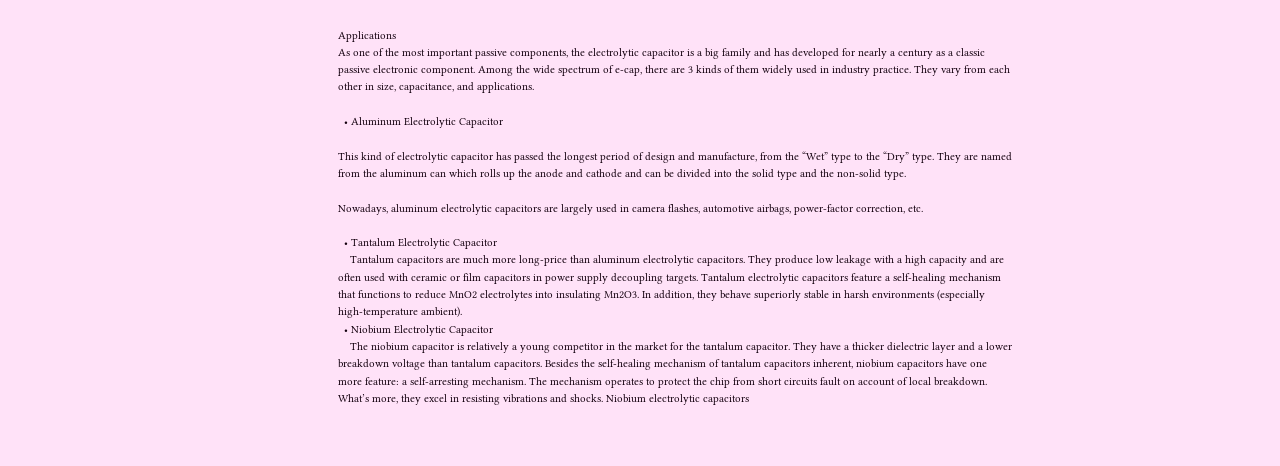Applications
As one of the most important passive components, the electrolytic capacitor is a big family and has developed for nearly a century as a classic passive electronic component. Among the wide spectrum of e-cap, there are 3 kinds of them widely used in industry practice. They vary from each other in size, capacitance, and applications.

  • Aluminum Electrolytic Capacitor

This kind of electrolytic capacitor has passed the longest period of design and manufacture, from the “Wet” type to the “Dry” type. They are named from the aluminum can which rolls up the anode and cathode and can be divided into the solid type and the non-solid type.

Nowadays, aluminum electrolytic capacitors are largely used in camera flashes, automotive airbags, power-factor correction, etc.

  • Tantalum Electrolytic Capacitor
    Tantalum capacitors are much more long-price than aluminum electrolytic capacitors. They produce low leakage with a high capacity and are often used with ceramic or film capacitors in power supply decoupling targets. Tantalum electrolytic capacitors feature a self-healing mechanism that functions to reduce MnO2 electrolytes into insulating Mn2O3. In addition, they behave superiorly stable in harsh environments (especially high-temperature ambient).
  • Niobium Electrolytic Capacitor
    The niobium capacitor is relatively a young competitor in the market for the tantalum capacitor. They have a thicker dielectric layer and a lower breakdown voltage than tantalum capacitors. Besides the self-healing mechanism of tantalum capacitors inherent, niobium capacitors have one more feature: a self-arresting mechanism. The mechanism operates to protect the chip from short circuits fault on account of local breakdown. What’s more, they excel in resisting vibrations and shocks. Niobium electrolytic capacitors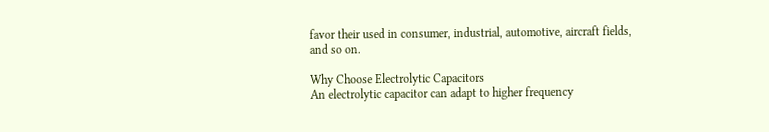favor their used in consumer, industrial, automotive, aircraft fields, and so on.

Why Choose Electrolytic Capacitors
An electrolytic capacitor can adapt to higher frequency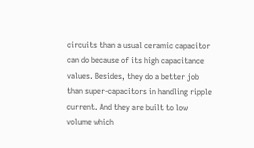circuits than a usual ceramic capacitor can do because of its high capacitance values. Besides, they do a better job than super-capacitors in handling ripple current. And they are built to low volume which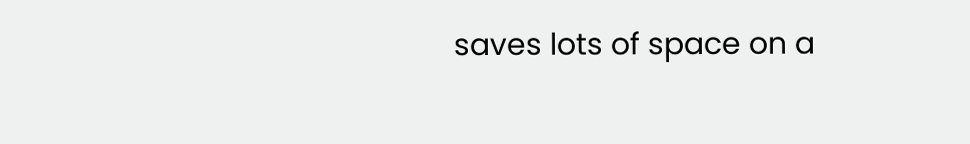saves lots of space on a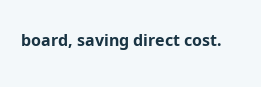board, saving direct cost.